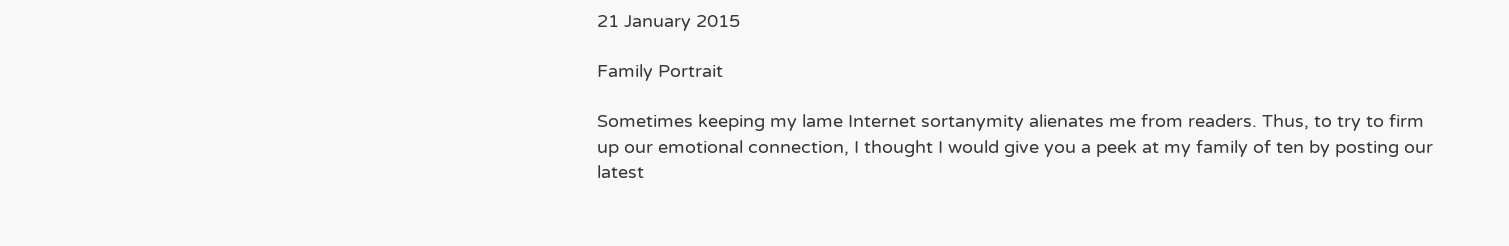21 January 2015

Family Portrait

Sometimes keeping my lame Internet sortanymity alienates me from readers. Thus, to try to firm up our emotional connection, I thought I would give you a peek at my family of ten by posting our latest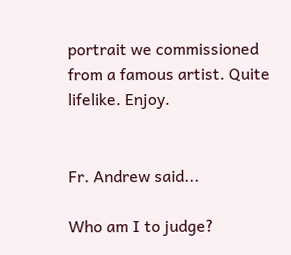portrait we commissioned from a famous artist. Quite lifelike. Enjoy.


Fr. Andrew said...

Who am I to judge?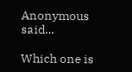Anonymous said...

Which one is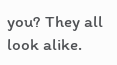you? They all look alike.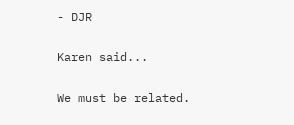- DJR

Karen said...

We must be related.